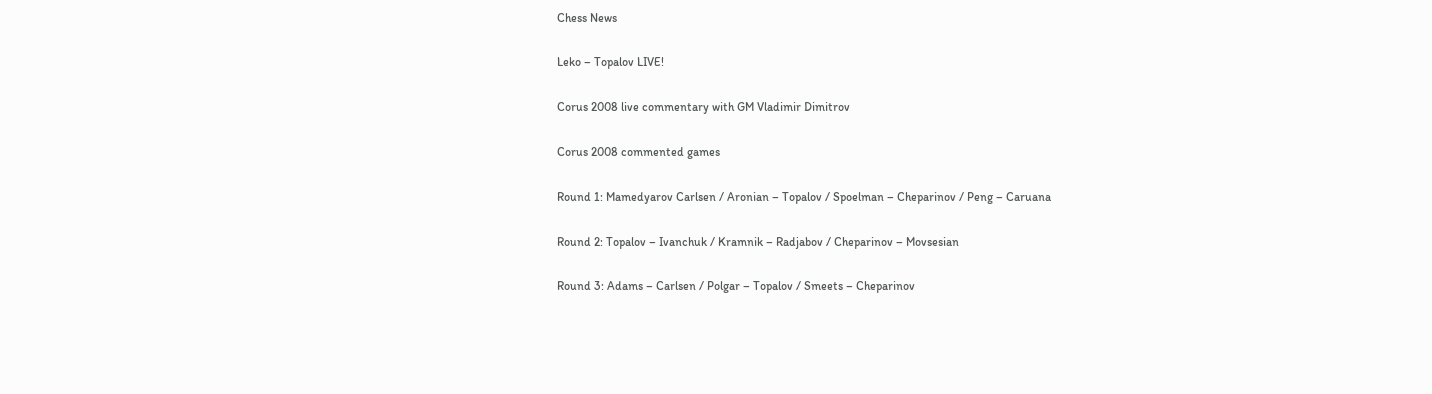Chess News

Leko – Topalov LIVE!

Corus 2008 live commentary with GM Vladimir Dimitrov

Corus 2008 commented games

Round 1: Mamedyarov Carlsen / Aronian – Topalov / Spoelman – Cheparinov / Peng – Caruana

Round 2: Topalov – Ivanchuk / Kramnik – Radjabov / Cheparinov – Movsesian

Round 3: Adams – Carlsen / Polgar – Topalov / Smeets – Cheparinov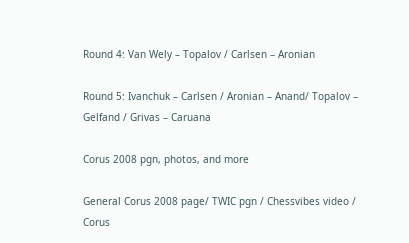Round 4: Van Wely – Topalov / Carlsen – Aronian

Round 5: Ivanchuk – Carlsen / Aronian – Anand/ Topalov – Gelfand / Grivas – Caruana

Corus 2008 pgn, photos, and more

General Corus 2008 page/ TWIC pgn / Chessvibes video / Corus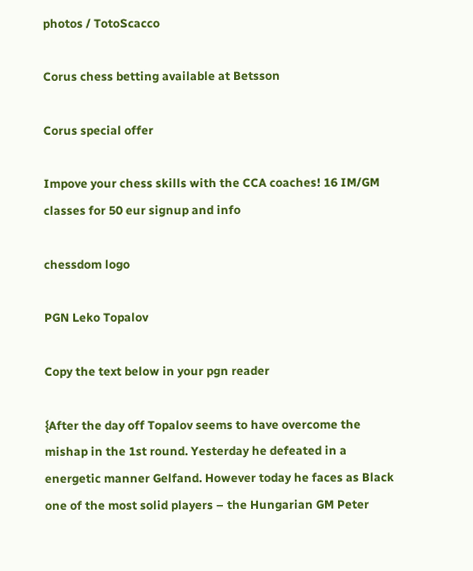photos / TotoScacco

Corus chess betting available at Betsson

Corus special offer

Impove your chess skills with the CCA coaches! 16 IM/GM classes for 50 eur signup and info

chessdom logo

PGN Leko Topalov

Copy the text below in your pgn reader

{After the day off Topalov seems to have overcome the mishap in the 1st round. Yesterday he defeated in a energetic manner Gelfand. However today he faces as Black one of the most solid players – the Hungarian GM Peter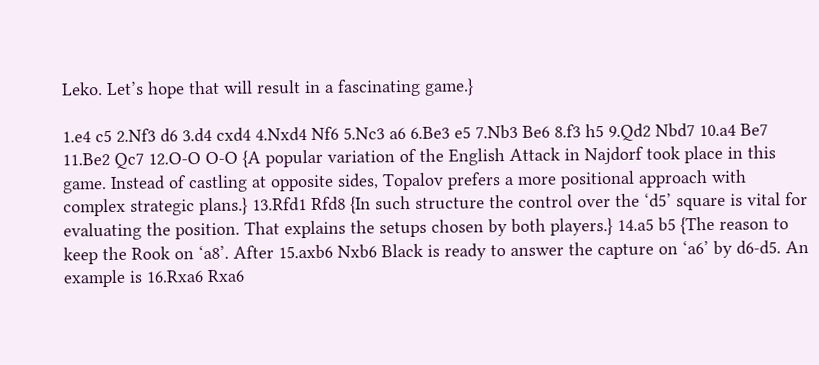Leko. Let’s hope that will result in a fascinating game.}

1.e4 c5 2.Nf3 d6 3.d4 cxd4 4.Nxd4 Nf6 5.Nc3 a6 6.Be3 e5 7.Nb3 Be6 8.f3 h5 9.Qd2 Nbd7 10.a4 Be7 11.Be2 Qc7 12.O-O O-O {A popular variation of the English Attack in Najdorf took place in this game. Instead of castling at opposite sides, Topalov prefers a more positional approach with complex strategic plans.} 13.Rfd1 Rfd8 {In such structure the control over the ‘d5’ square is vital for evaluating the position. That explains the setups chosen by both players.} 14.a5 b5 {The reason to keep the Rook on ‘a8’. After 15.axb6 Nxb6 Black is ready to answer the capture on ‘a6’ by d6-d5. An example is 16.Rxa6 Rxa6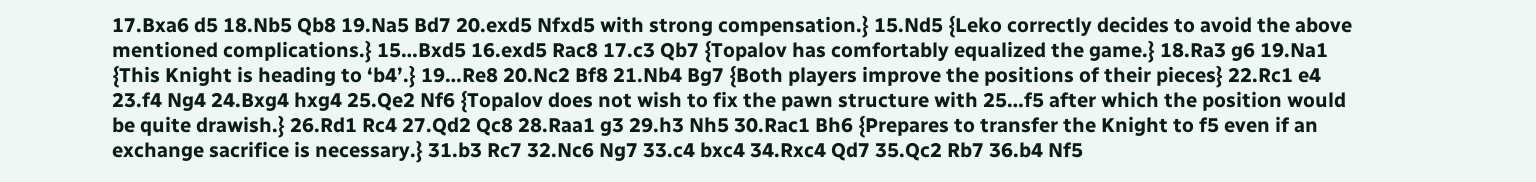17.Bxa6 d5 18.Nb5 Qb8 19.Na5 Bd7 20.exd5 Nfxd5 with strong compensation.} 15.Nd5 {Leko correctly decides to avoid the above mentioned complications.} 15…Bxd5 16.exd5 Rac8 17.c3 Qb7 {Topalov has comfortably equalized the game.} 18.Ra3 g6 19.Na1 {This Knight is heading to ‘b4’.} 19…Re8 20.Nc2 Bf8 21.Nb4 Bg7 {Both players improve the positions of their pieces} 22.Rc1 e4 23.f4 Ng4 24.Bxg4 hxg4 25.Qe2 Nf6 {Topalov does not wish to fix the pawn structure with 25…f5 after which the position would be quite drawish.} 26.Rd1 Rc4 27.Qd2 Qc8 28.Raa1 g3 29.h3 Nh5 30.Rac1 Bh6 {Prepares to transfer the Knight to f5 even if an exchange sacrifice is necessary.} 31.b3 Rc7 32.Nc6 Ng7 33.c4 bxc4 34.Rxc4 Qd7 35.Qc2 Rb7 36.b4 Nf5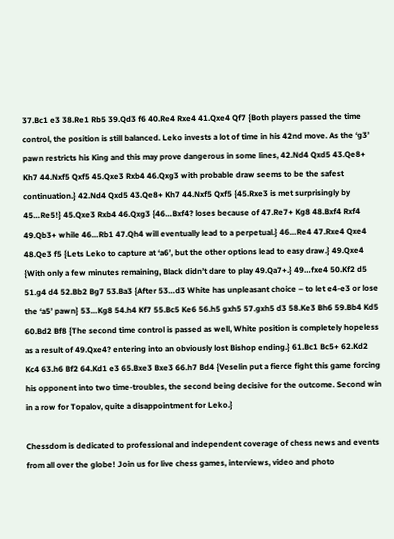37.Bc1 e3 38.Re1 Rb5 39.Qd3 f6 40.Re4 Rxe4 41.Qxe4 Qf7 {Both players passed the time control, the position is still balanced. Leko invests a lot of time in his 42nd move. As the ‘g3’ pawn restricts his King and this may prove dangerous in some lines, 42.Nd4 Qxd5 43.Qe8+ Kh7 44.Nxf5 Qxf5 45.Qxe3 Rxb4 46.Qxg3 with probable draw seems to be the safest continuation.} 42.Nd4 Qxd5 43.Qe8+ Kh7 44.Nxf5 Qxf5 {45.Rxe3 is met surprisingly by 45…Re5!} 45.Qxe3 Rxb4 46.Qxg3 {46…Bxf4? loses because of 47.Re7+ Kg8 48.Bxf4 Rxf4 49.Qb3+ while 46…Rb1 47.Qh4 will eventually lead to a perpetual.} 46…Re4 47.Rxe4 Qxe4 48.Qe3 f5 {Lets Leko to capture at ‘a6’, but the other options lead to easy draw.} 49.Qxe4 {With only a few minutes remaining, Black didn’t dare to play 49.Qa7+.} 49…fxe4 50.Kf2 d5 51.g4 d4 52.Bb2 Bg7 53.Ba3 {After 53…d3 White has unpleasant choice – to let e4-e3 or lose the ‘a5’ pawn} 53…Kg8 54.h4 Kf7 55.Bc5 Ke6 56.h5 gxh5 57.gxh5 d3 58.Ke3 Bh6 59.Bb4 Kd5 60.Bd2 Bf8 {The second time control is passed as well, White position is completely hopeless as a result of 49.Qxe4? entering into an obviously lost Bishop ending.} 61.Bc1 Bc5+ 62.Kd2 Kc4 63.h6 Bf2 64.Kd1 e3 65.Bxe3 Bxe3 66.h7 Bd4 {Veselin put a fierce fight this game forcing his opponent into two time-troubles, the second being decisive for the outcome. Second win in a row for Topalov, quite a disappointment for Leko.}

Chessdom is dedicated to professional and independent coverage of chess news and events from all over the globe! Join us for live chess games, interviews, video and photo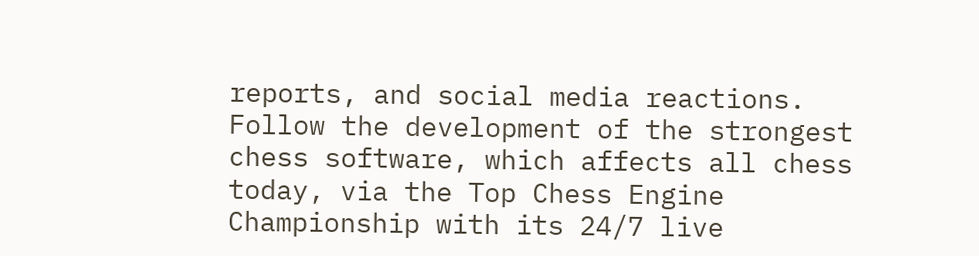reports, and social media reactions. Follow the development of the strongest chess software, which affects all chess today, via the Top Chess Engine Championship with its 24/7 live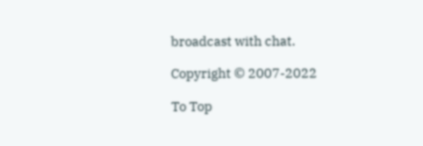broadcast with chat.

Copyright © 2007-2022

To Top